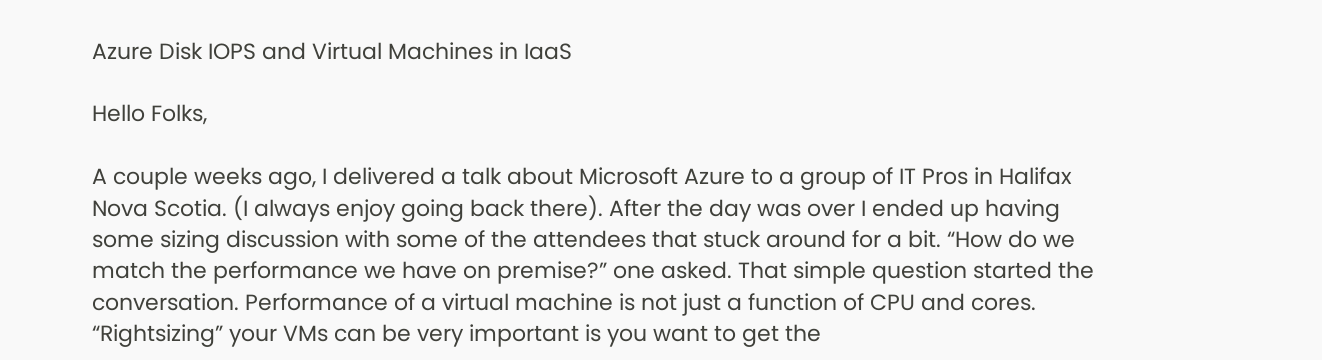Azure Disk IOPS and Virtual Machines in IaaS

Hello Folks,

A couple weeks ago, I delivered a talk about Microsoft Azure to a group of IT Pros in Halifax Nova Scotia. (I always enjoy going back there). After the day was over I ended up having some sizing discussion with some of the attendees that stuck around for a bit. “How do we match the performance we have on premise?” one asked. That simple question started the conversation. Performance of a virtual machine is not just a function of CPU and cores. “Rightsizing” your VMs can be very important is you want to get the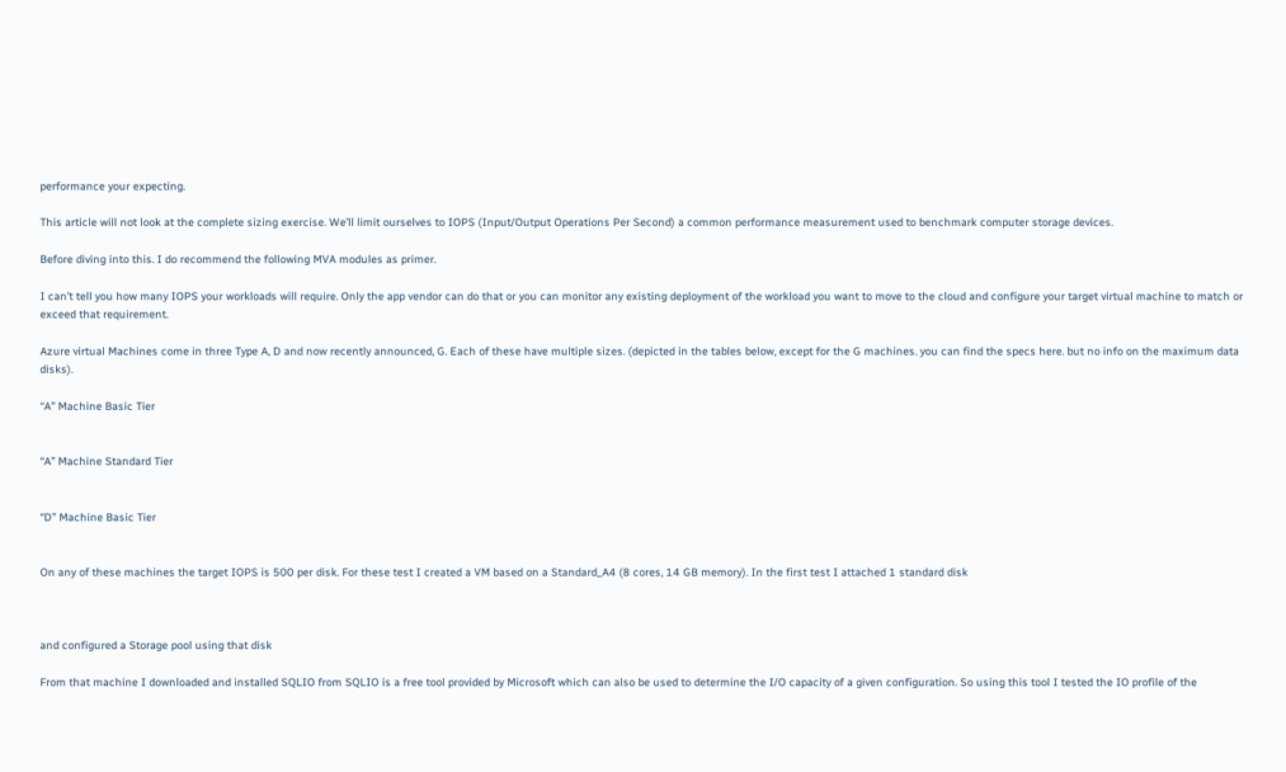performance your expecting.

This article will not look at the complete sizing exercise. We’ll limit ourselves to IOPS (Input/Output Operations Per Second) a common performance measurement used to benchmark computer storage devices.

Before diving into this. I do recommend the following MVA modules as primer.

I can’t tell you how many IOPS your workloads will require. Only the app vendor can do that or you can monitor any existing deployment of the workload you want to move to the cloud and configure your target virtual machine to match or exceed that requirement.

Azure virtual Machines come in three Type A, D and now recently announced, G. Each of these have multiple sizes. (depicted in the tables below, except for the G machines. you can find the specs here. but no info on the maximum data disks).

“A” Machine Basic Tier


“A” Machine Standard Tier


“D” Machine Basic Tier


On any of these machines the target IOPS is 500 per disk. For these test I created a VM based on a Standard_A4 (8 cores, 14 GB memory). In the first test I attached 1 standard disk



and configured a Storage pool using that disk

From that machine I downloaded and installed SQLIO from SQLIO is a free tool provided by Microsoft which can also be used to determine the I/O capacity of a given configuration. So using this tool I tested the IO profile of the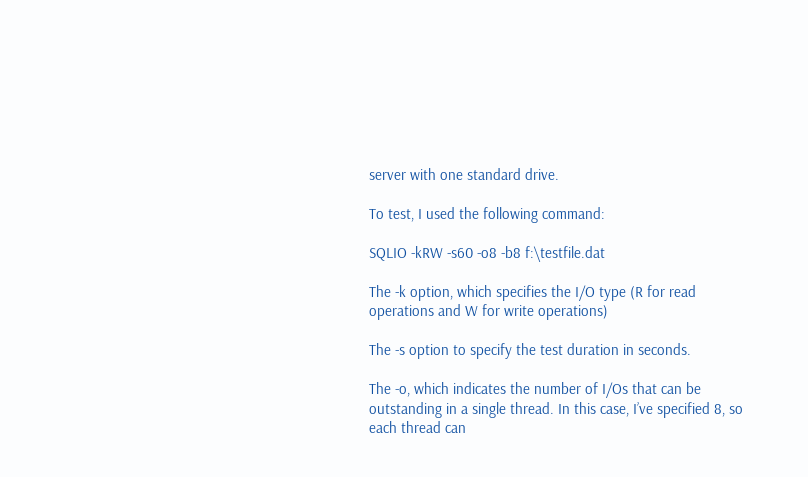server with one standard drive.

To test, I used the following command:

SQLIO -kRW -s60 -o8 -b8 f:\testfile.dat

The -k option, which specifies the I/O type (R for read operations and W for write operations)

The -s option to specify the test duration in seconds.

The -o, which indicates the number of I/Os that can be outstanding in a single thread. In this case, I’ve specified 8, so each thread can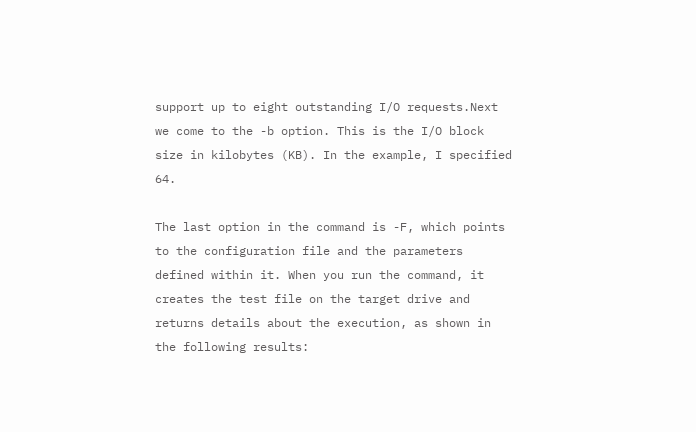support up to eight outstanding I/O requests.Next we come to the -b option. This is the I/O block size in kilobytes (KB). In the example, I specified 64.

The last option in the command is -F, which points to the configuration file and the parameters defined within it. When you run the command, it creates the test file on the target drive and returns details about the execution, as shown in the following results: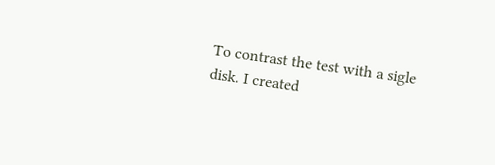To contrast the test with a sigle disk. I created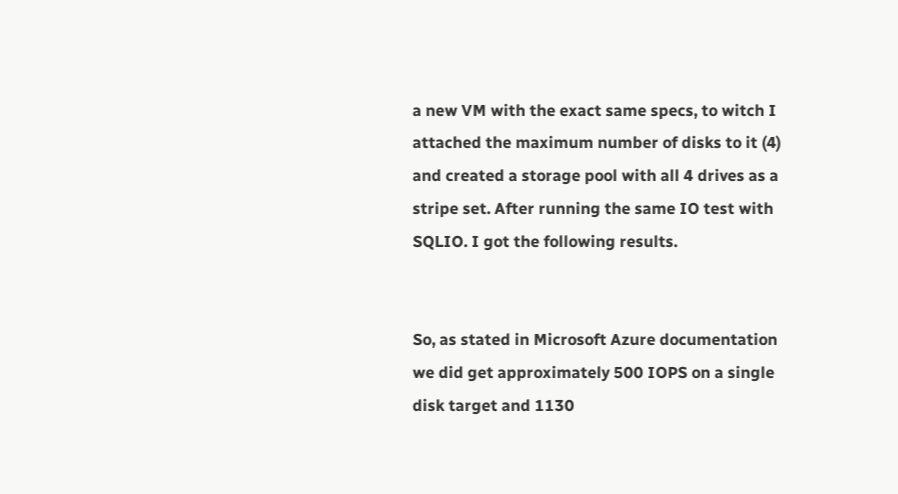a new VM with the exact same specs, to witch I attached the maximum number of disks to it (4) and created a storage pool with all 4 drives as a stripe set. After running the same IO test with SQLIO. I got the following results.


So, as stated in Microsoft Azure documentation we did get approximately 500 IOPS on a single disk target and 1130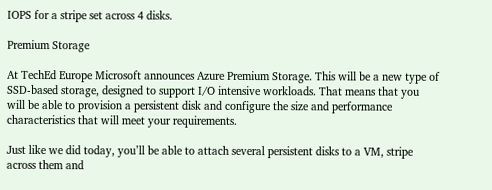IOPS for a stripe set across 4 disks.

Premium Storage

At TechEd Europe Microsoft announces Azure Premium Storage. This will be a new type of SSD-based storage, designed to support I/O intensive workloads. That means that you will be able to provision a persistent disk and configure the size and performance characteristics that will meet your requirements.

Just like we did today, you’ll be able to attach several persistent disks to a VM, stripe across them and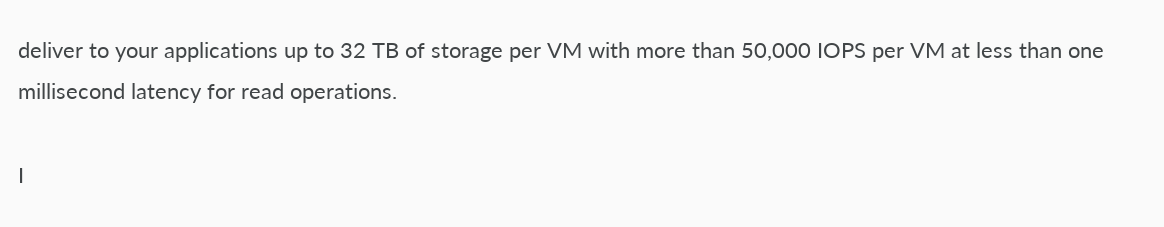deliver to your applications up to 32 TB of storage per VM with more than 50,000 IOPS per VM at less than one millisecond latency for read operations.

I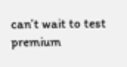can’t wait to test premium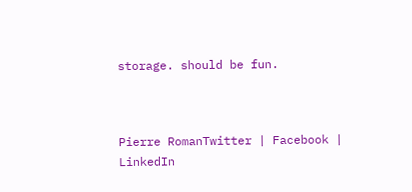storage. should be fun.



Pierre RomanTwitter | Facebook | LinkedIn